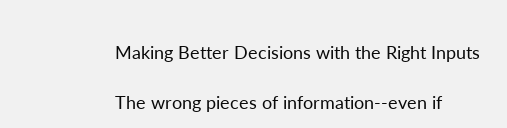Making Better Decisions with the Right Inputs

The wrong pieces of information--even if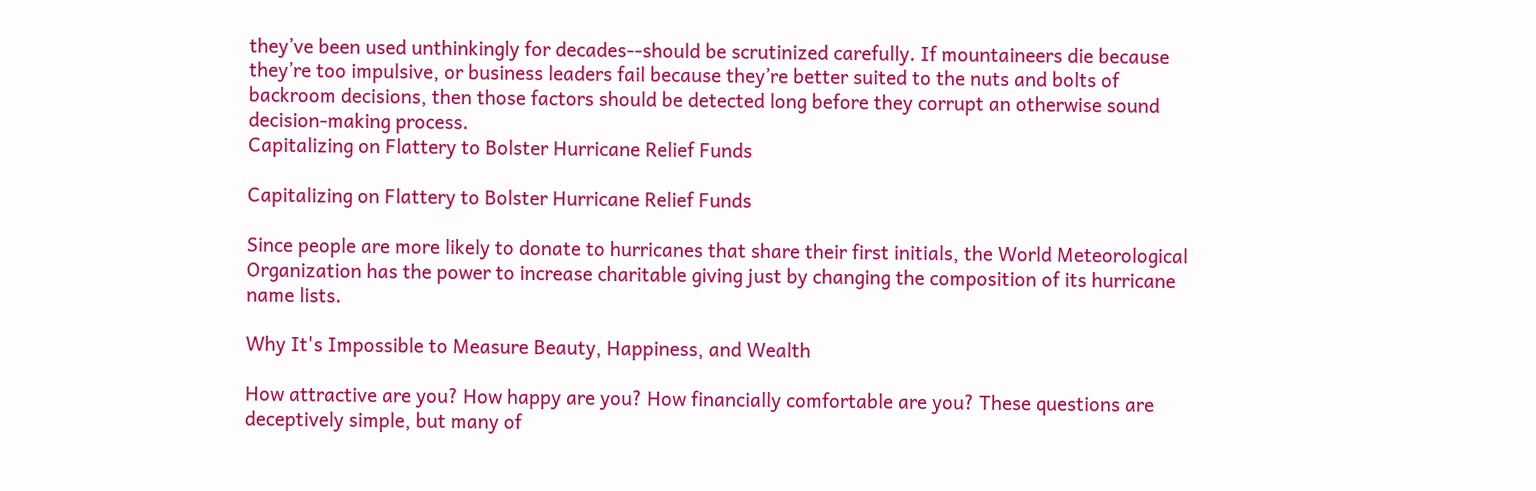they’ve been used unthinkingly for decades--should be scrutinized carefully. If mountaineers die because they’re too impulsive, or business leaders fail because they’re better suited to the nuts and bolts of backroom decisions, then those factors should be detected long before they corrupt an otherwise sound decision-making process.
Capitalizing on Flattery to Bolster Hurricane Relief Funds

Capitalizing on Flattery to Bolster Hurricane Relief Funds

Since people are more likely to donate to hurricanes that share their first initials, the World Meteorological Organization has the power to increase charitable giving just by changing the composition of its hurricane name lists.

Why It's Impossible to Measure Beauty, Happiness, and Wealth

How attractive are you? How happy are you? How financially comfortable are you? These questions are deceptively simple, but many of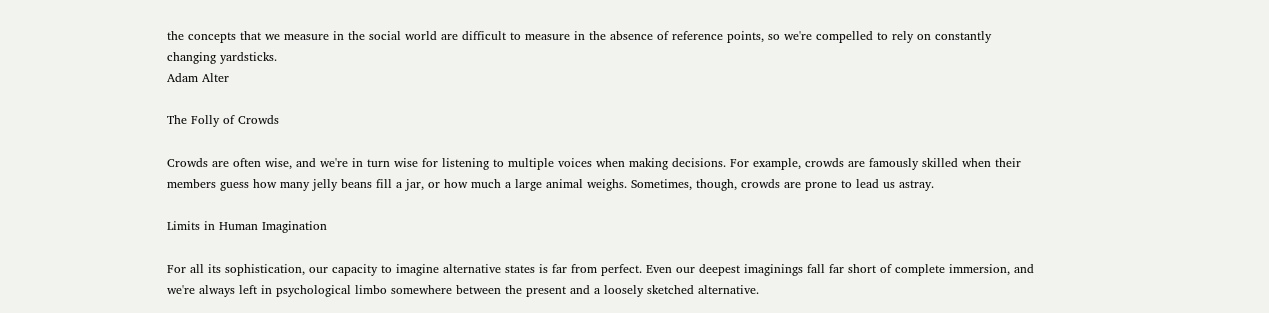the concepts that we measure in the social world are difficult to measure in the absence of reference points, so we're compelled to rely on constantly changing yardsticks.
Adam Alter

The Folly of Crowds

Crowds are often wise, and we're in turn wise for listening to multiple voices when making decisions. For example, crowds are famously skilled when their members guess how many jelly beans fill a jar, or how much a large animal weighs. Sometimes, though, crowds are prone to lead us astray.

Limits in Human Imagination

For all its sophistication, our capacity to imagine alternative states is far from perfect. Even our deepest imaginings fall far short of complete immersion, and we're always left in psychological limbo somewhere between the present and a loosely sketched alternative.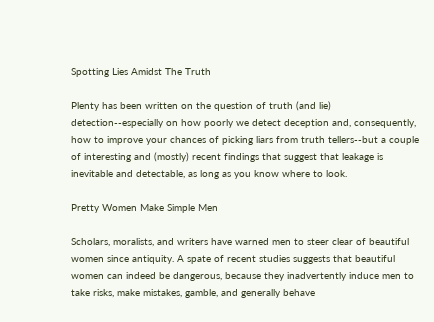Spotting Lies Amidst The Truth

Plenty has been written on the question of truth (and lie) detection--especially on how poorly we detect deception and, consequently, how to improve your chances of picking liars from truth tellers--but a couple of interesting and (mostly) recent findings that suggest that leakage is inevitable and detectable, as long as you know where to look.

Pretty Women Make Simple Men

Scholars, moralists, and writers have warned men to steer clear of beautiful women since antiquity. A spate of recent studies suggests that beautiful women can indeed be dangerous, because they inadvertently induce men to take risks, make mistakes, gamble, and generally behave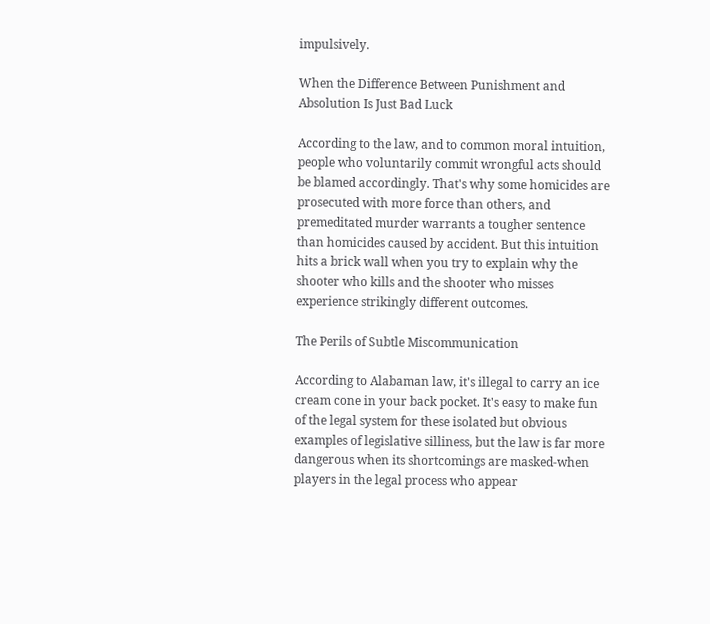impulsively.

When the Difference Between Punishment and Absolution Is Just Bad Luck

According to the law, and to common moral intuition, people who voluntarily commit wrongful acts should be blamed accordingly. That's why some homicides are prosecuted with more force than others, and premeditated murder warrants a tougher sentence than homicides caused by accident. But this intuition hits a brick wall when you try to explain why the shooter who kills and the shooter who misses experience strikingly different outcomes.

The Perils of Subtle Miscommunication

According to Alabaman law, it's illegal to carry an ice cream cone in your back pocket. It's easy to make fun of the legal system for these isolated but obvious examples of legislative silliness, but the law is far more dangerous when its shortcomings are masked-when players in the legal process who appear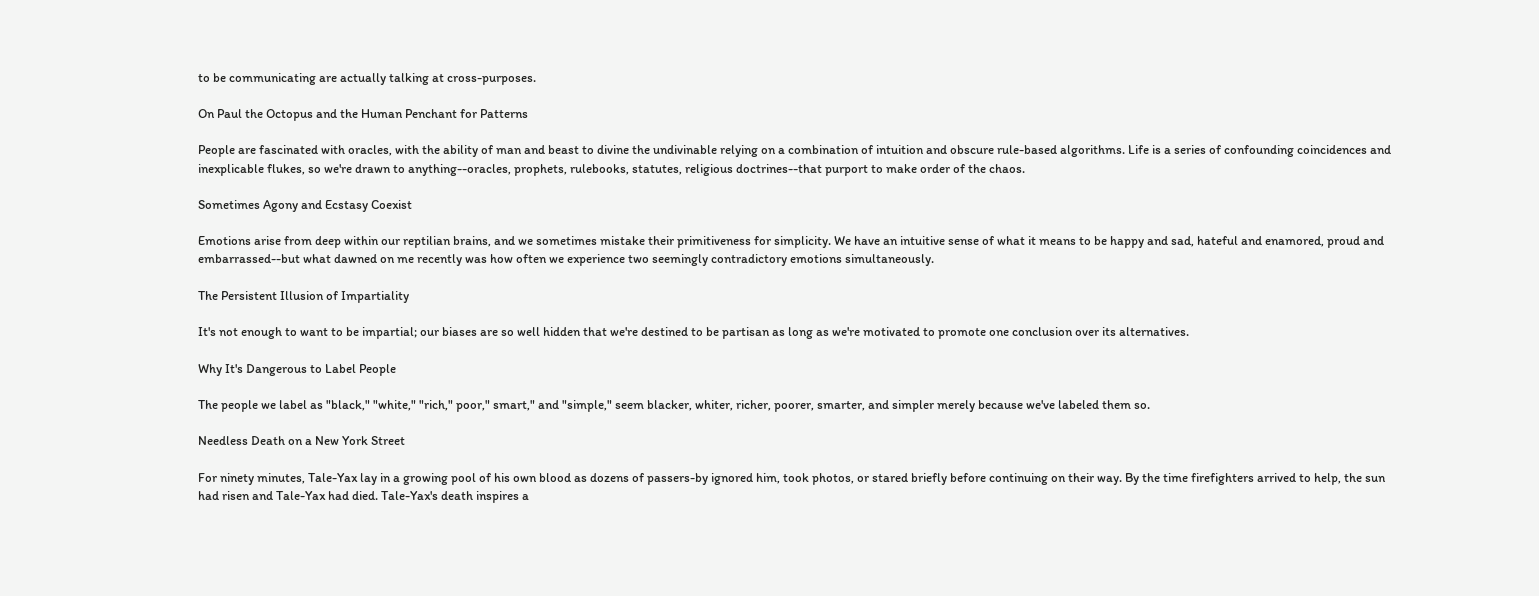to be communicating are actually talking at cross-purposes.

On Paul the Octopus and the Human Penchant for Patterns

People are fascinated with oracles, with the ability of man and beast to divine the undivinable relying on a combination of intuition and obscure rule-based algorithms. Life is a series of confounding coincidences and inexplicable flukes, so we're drawn to anything--oracles, prophets, rulebooks, statutes, religious doctrines--that purport to make order of the chaos.

Sometimes Agony and Ecstasy Coexist

Emotions arise from deep within our reptilian brains, and we sometimes mistake their primitiveness for simplicity. We have an intuitive sense of what it means to be happy and sad, hateful and enamored, proud and embarrassed--but what dawned on me recently was how often we experience two seemingly contradictory emotions simultaneously.

The Persistent Illusion of Impartiality

It's not enough to want to be impartial; our biases are so well hidden that we're destined to be partisan as long as we're motivated to promote one conclusion over its alternatives.

Why It's Dangerous to Label People

The people we label as "black," "white," "rich," poor," smart," and "simple," seem blacker, whiter, richer, poorer, smarter, and simpler merely because we've labeled them so.

Needless Death on a New York Street

For ninety minutes, Tale-Yax lay in a growing pool of his own blood as dozens of passers-by ignored him, took photos, or stared briefly before continuing on their way. By the time firefighters arrived to help, the sun had risen and Tale-Yax had died. Tale-Yax's death inspires a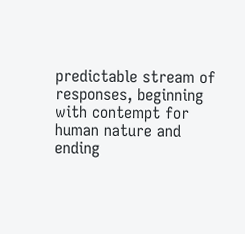predictable stream of responses, beginning with contempt for human nature and ending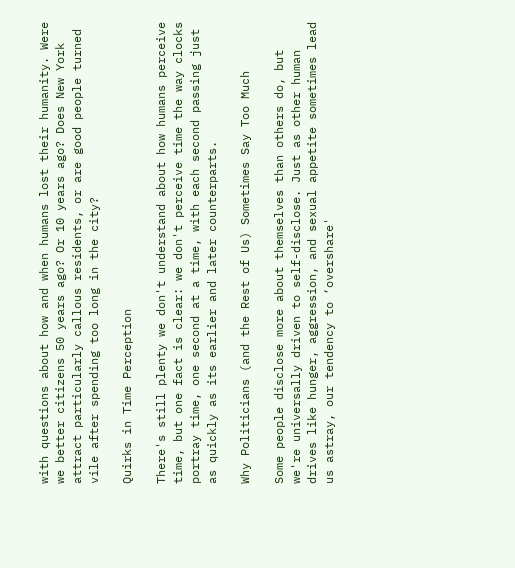with questions about how and when humans lost their humanity. Were we better citizens 50 years ago? Or 10 years ago? Does New York attract particularly callous residents, or are good people turned vile after spending too long in the city?

Quirks in Time Perception

There's still plenty we don't understand about how humans perceive time, but one fact is clear: we don't perceive time the way clocks portray time, one second at a time, with each second passing just as quickly as its earlier and later counterparts.

Why Politicians (and the Rest of Us) Sometimes Say Too Much

Some people disclose more about themselves than others do, but we're universally driven to self-disclose. Just as other human drives like hunger, aggression, and sexual appetite sometimes lead us astray, our tendency to ‘overshare'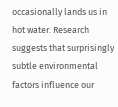occasionally lands us in hot water. Research suggests that surprisingly subtle environmental factors influence our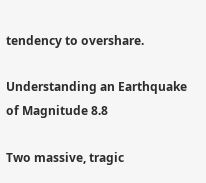tendency to overshare.

Understanding an Earthquake of Magnitude 8.8

Two massive, tragic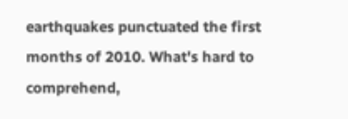earthquakes punctuated the first months of 2010. What's hard to comprehend,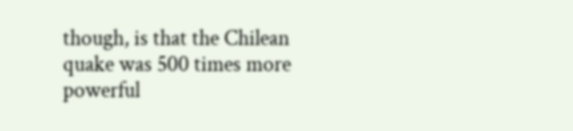though, is that the Chilean quake was 500 times more powerful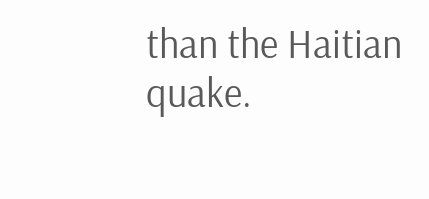than the Haitian quake.